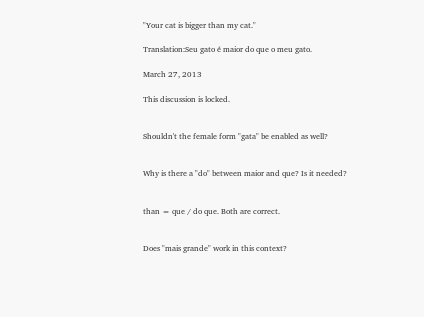"Your cat is bigger than my cat."

Translation:Seu gato é maior do que o meu gato.

March 27, 2013

This discussion is locked.


Shouldn't the female form "gata" be enabled as well?


Why is there a "do" between maior and que? Is it needed?


than = que / do que. Both are correct.


Does "mais grande" work in this context?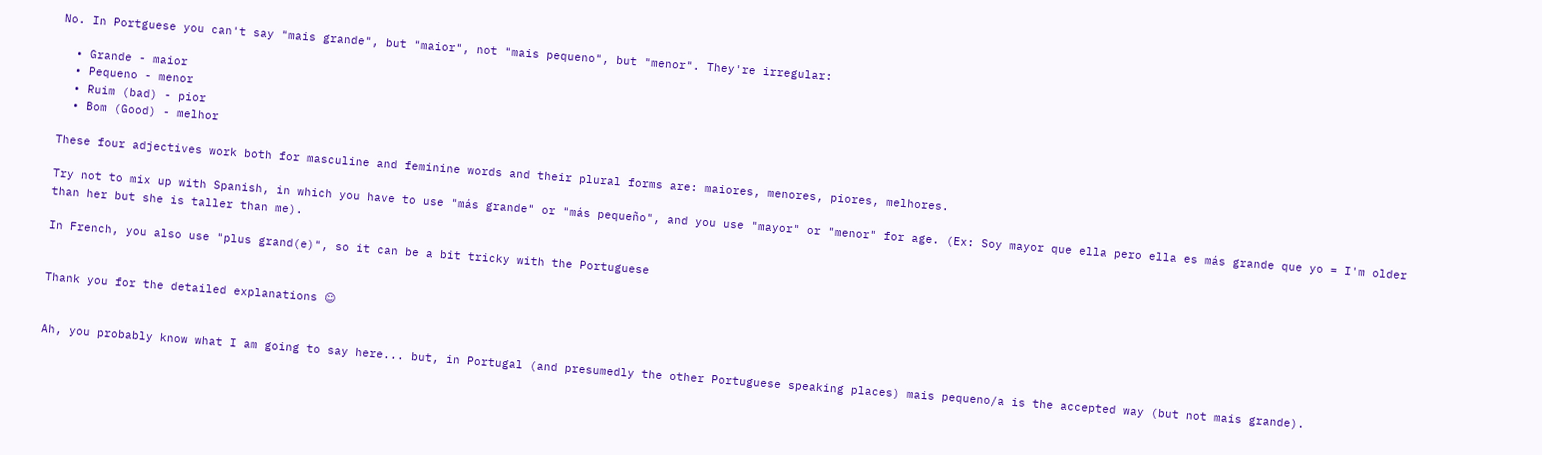No. In Portguese you can't say "mais grande", but "maior", not "mais pequeno", but "menor". They're irregular:

  • Grande - maior
  • Pequeno - menor
  • Ruim (bad) - pior
  • Bom (Good) - melhor

These four adjectives work both for masculine and feminine words and their plural forms are: maiores, menores, piores, melhores.

Try not to mix up with Spanish, in which you have to use "más grande" or "más pequeño", and you use "mayor" or "menor" for age. (Ex: Soy mayor que ella pero ella es más grande que yo = I'm older than her but she is taller than me).

In French, you also use "plus grand(e)", so it can be a bit tricky with the Portuguese


Thank you for the detailed explanations ☺


Ah, you probably know what I am going to say here... but, in Portugal (and presumedly the other Portuguese speaking places) mais pequeno/a is the accepted way (but not mais grande).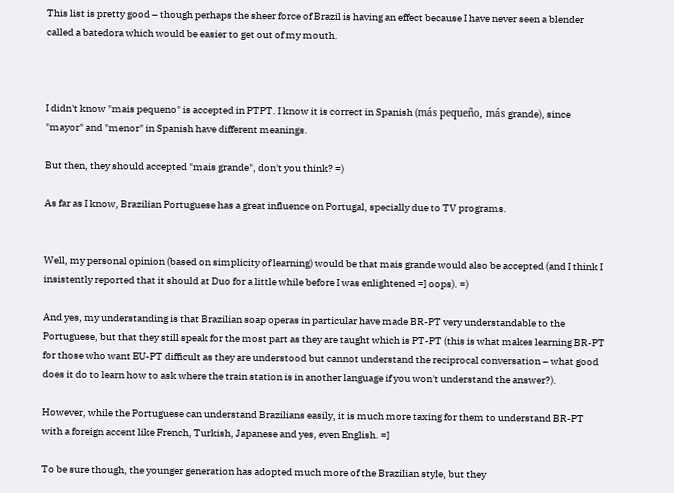This list is pretty good – though perhaps the sheer force of Brazil is having an effect because I have never seen a blender called a batedora which would be easier to get out of my mouth.



I didn't know "mais pequeno" is accepted in PTPT. I know it is correct in Spanish (más pequeño, más grande), since "mayor" and "menor" in Spanish have different meanings.

But then, they should accepted "mais grande", don't you think? =)

As far as I know, Brazilian Portuguese has a great influence on Portugal, specially due to TV programs.


Well, my personal opinion (based on simplicity of learning) would be that mais grande would also be accepted (and I think I insistently reported that it should at Duo for a little while before I was enlightened =] oops). =)

And yes, my understanding is that Brazilian soap operas in particular have made BR-PT very understandable to the Portuguese, but that they still speak for the most part as they are taught which is PT-PT (this is what makes learning BR-PT for those who want EU-PT difficult as they are understood but cannot understand the reciprocal conversation – what good does it do to learn how to ask where the train station is in another language if you won't understand the answer?).

However, while the Portuguese can understand Brazilians easily, it is much more taxing for them to understand BR-PT with a foreign accent like French, Turkish, Japanese and yes, even English. =]

To be sure though, the younger generation has adopted much more of the Brazilian style, but they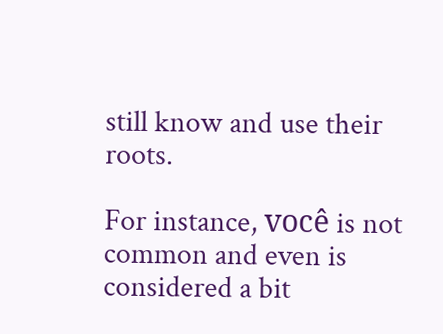still know and use their roots.

For instance, você is not common and even is considered a bit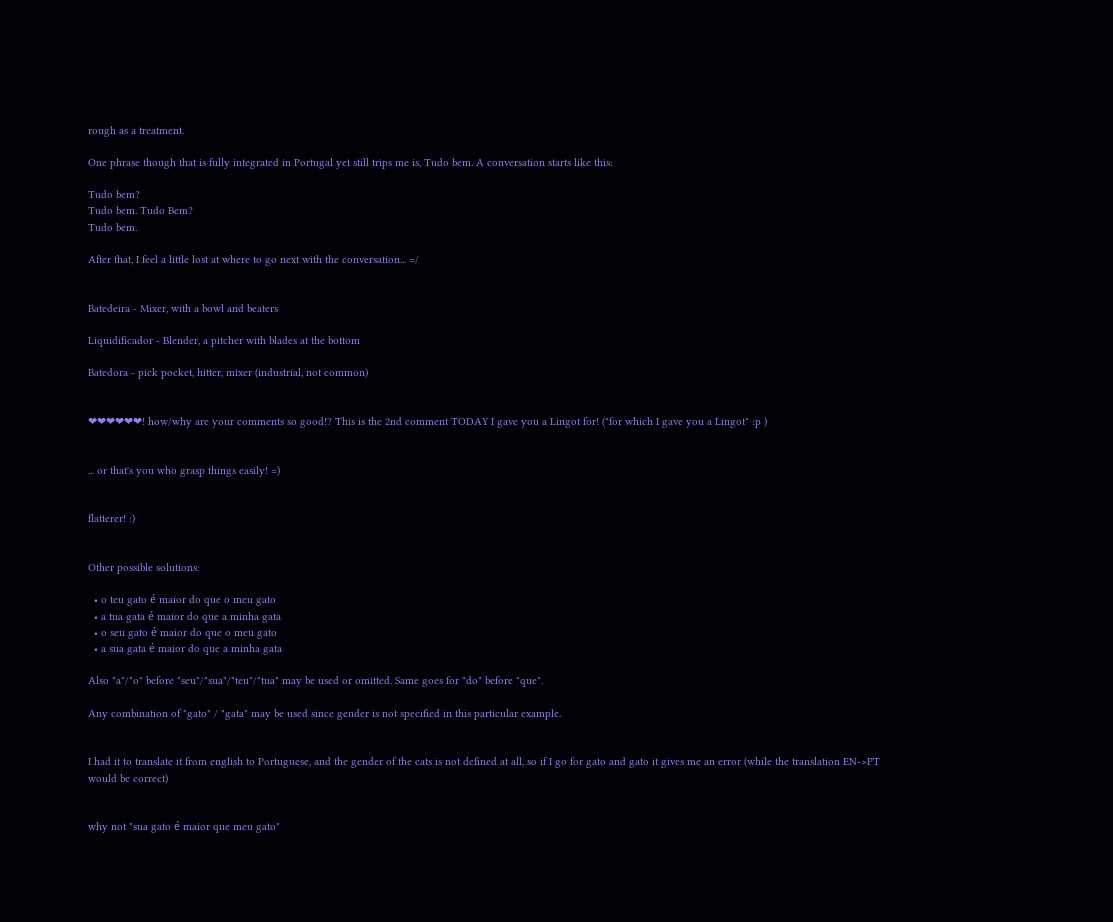rough as a treatment.

One phrase though that is fully integrated in Portugal yet still trips me is, Tudo bem. A conversation starts like this:

Tudo bem?
Tudo bem. Tudo Bem?
Tudo bem.

After that, I feel a little lost at where to go next with the conversation... =/


Batedeira - Mixer, with a bowl and beaters

Liquidificador - Blender, a pitcher with blades at the bottom

Batedora - pick pocket, hitter, mixer (industrial, not common)


❤❤❤❤❤❤! how/why are your comments so good!? This is the 2nd comment TODAY I gave you a Lingot for! ("for which I gave you a Lingot" :p )


... or that's you who grasp things easily! =)


flatterer! :)


Other possible solutions:

  • o teu gato é maior do que o meu gato
  • a tua gata é maior do que a minha gata
  • o seu gato é maior do que o meu gato
  • a sua gata é maior do que a minha gata

Also "a"/"o" before "seu"/"sua"/"teu"/"tua" may be used or omitted. Same goes for "do" before "que".

Any combination of "gato" / "gata" may be used since gender is not specified in this particular example.


I had it to translate it from english to Portuguese, and the gender of the cats is not defined at all, so if I go for gato and gato it gives me an error (while the translation EN->PT would be correct)


why not "sua gato é maior que meu gato"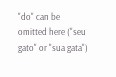"do" can be omitted here ("seu gato" or "sua gata")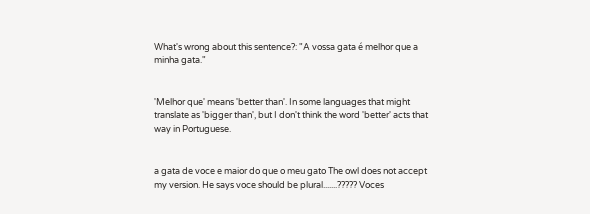What's wrong about this sentence?: "A vossa gata é melhor que a minha gata."


'Melhor que' means 'better than'. In some languages that might translate as 'bigger than', but I don't think the word 'better' acts that way in Portuguese.


a gata de voce e maior do que o meu gato The owl does not accept my version. He says voce should be plural.......????? Voces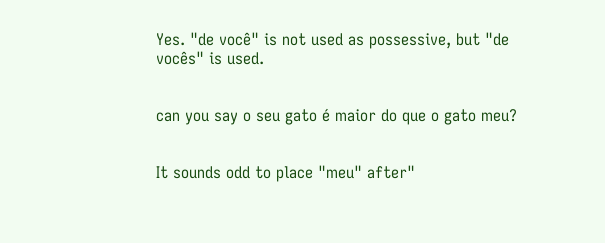Yes. "de você" is not used as possessive, but "de vocês" is used.


can you say o seu gato é maior do que o gato meu?


It sounds odd to place "meu" after"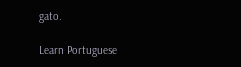gato.

Learn Portuguese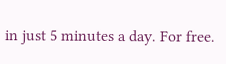in just 5 minutes a day. For free.